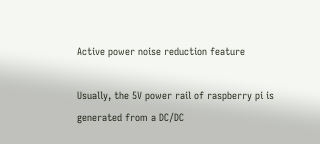Active power noise reduction feature

Usually, the 5V power rail of raspberry pi is generated from a DC/DC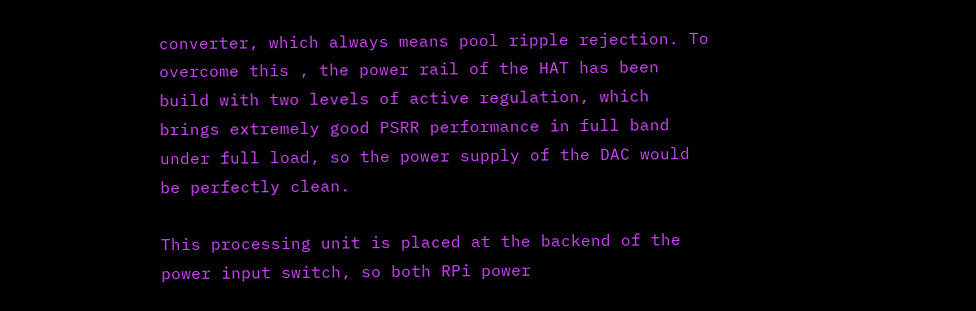converter, which always means pool ripple rejection. To overcome this , the power rail of the HAT has been build with two levels of active regulation, which brings extremely good PSRR performance in full band under full load, so the power supply of the DAC would be perfectly clean.

This processing unit is placed at the backend of the power input switch, so both RPi power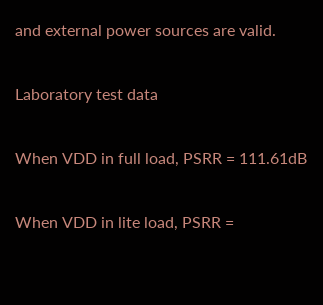and external power sources are valid.

Laboratory test data

When VDD in full load, PSRR = 111.61dB

When VDD in lite load, PSRR =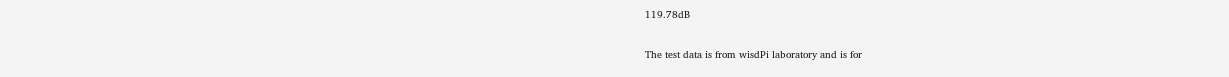119.78dB

The test data is from wisdPi laboratory and is for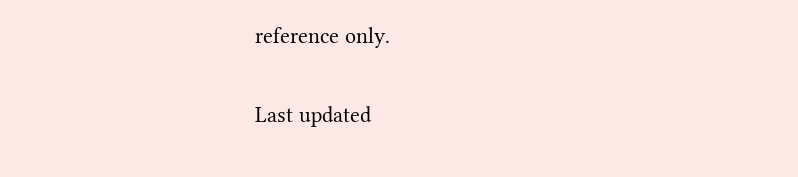reference only.

Last updated